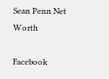Sean Penn Net Worth

Facebook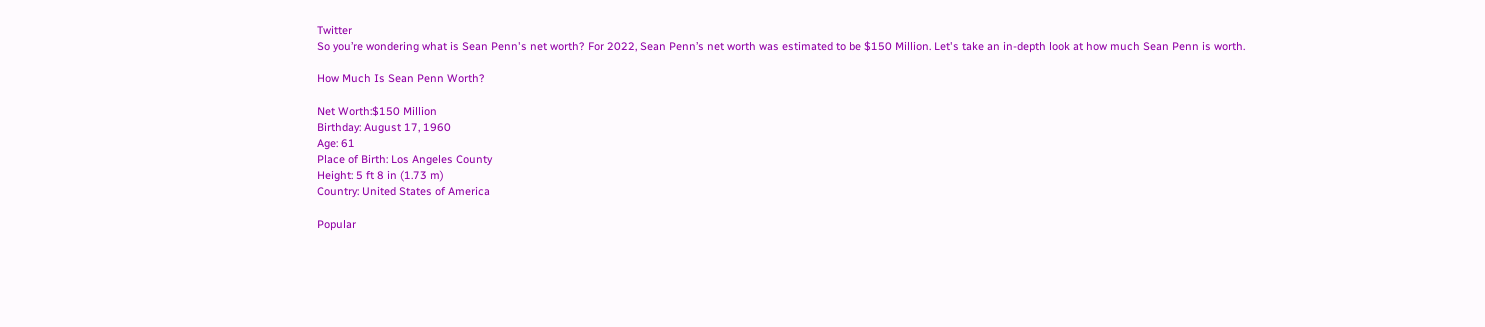Twitter
So you’re wondering what is Sean Penn's net worth? For 2022, Sean Penn’s net worth was estimated to be $150 Million. Let's take an in-depth look at how much Sean Penn is worth.

How Much Is Sean Penn Worth?

Net Worth:$150 Million
Birthday: August 17, 1960
Age: 61
Place of Birth: Los Angeles County
Height: 5 ft 8 in (1.73 m)
Country: United States of America

Popular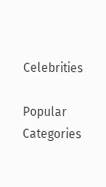Celebrities

Popular Categories